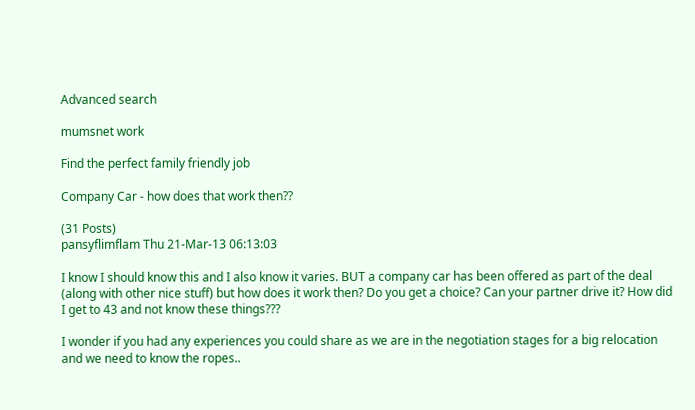Advanced search

mumsnet work

Find the perfect family friendly job

Company Car - how does that work then??

(31 Posts)
pansyflimflam Thu 21-Mar-13 06:13:03

I know I should know this and I also know it varies. BUT a company car has been offered as part of the deal (along with other nice stuff) but how does it work then? Do you get a choice? Can your partner drive it? How did I get to 43 and not know these things???

I wonder if you had any experiences you could share as we are in the negotiation stages for a big relocation and we need to know the ropes..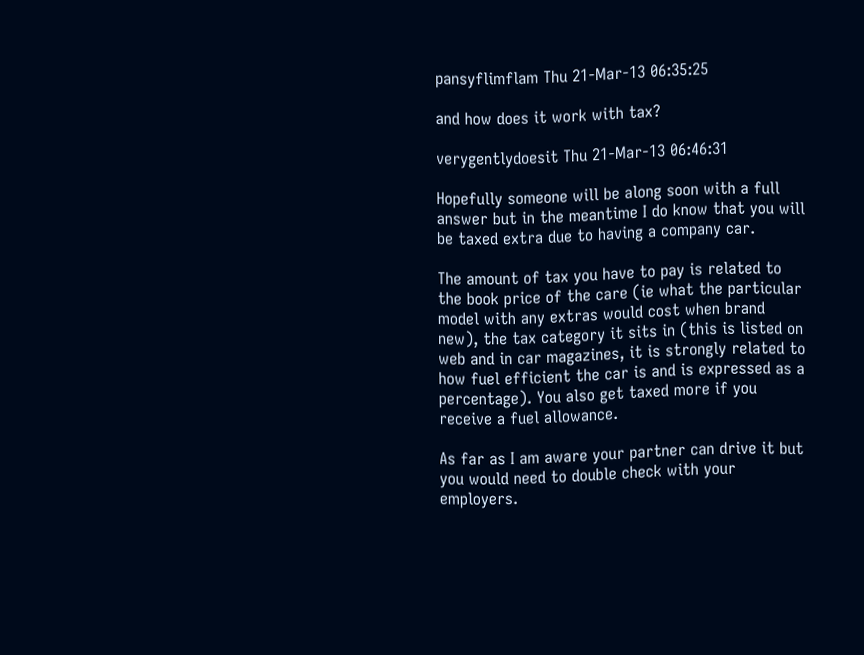pansyflimflam Thu 21-Mar-13 06:35:25

and how does it work with tax?

verygentlydoesit Thu 21-Mar-13 06:46:31

Hopefully someone will be along soon with a full answer but in the meantime I do know that you will be taxed extra due to having a company car.

The amount of tax you have to pay is related to the book price of the care (ie what the particular model with any extras would cost when brand new), the tax category it sits in (this is listed on web and in car magazines, it is strongly related to how fuel efficient the car is and is expressed as a percentage). You also get taxed more if you receive a fuel allowance.

As far as I am aware your partner can drive it but you would need to double check with your employers.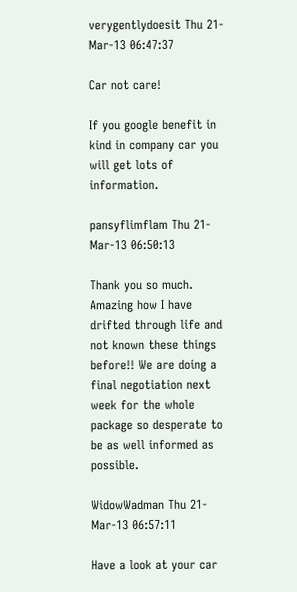verygentlydoesit Thu 21-Mar-13 06:47:37

Car not care!

If you google benefit in kind in company car you will get lots of information.

pansyflimflam Thu 21-Mar-13 06:50:13

Thank you so much. Amazing how I have drifted through life and not known these things before!! We are doing a final negotiation next week for the whole package so desperate to be as well informed as possible.

WidowWadman Thu 21-Mar-13 06:57:11

Have a look at your car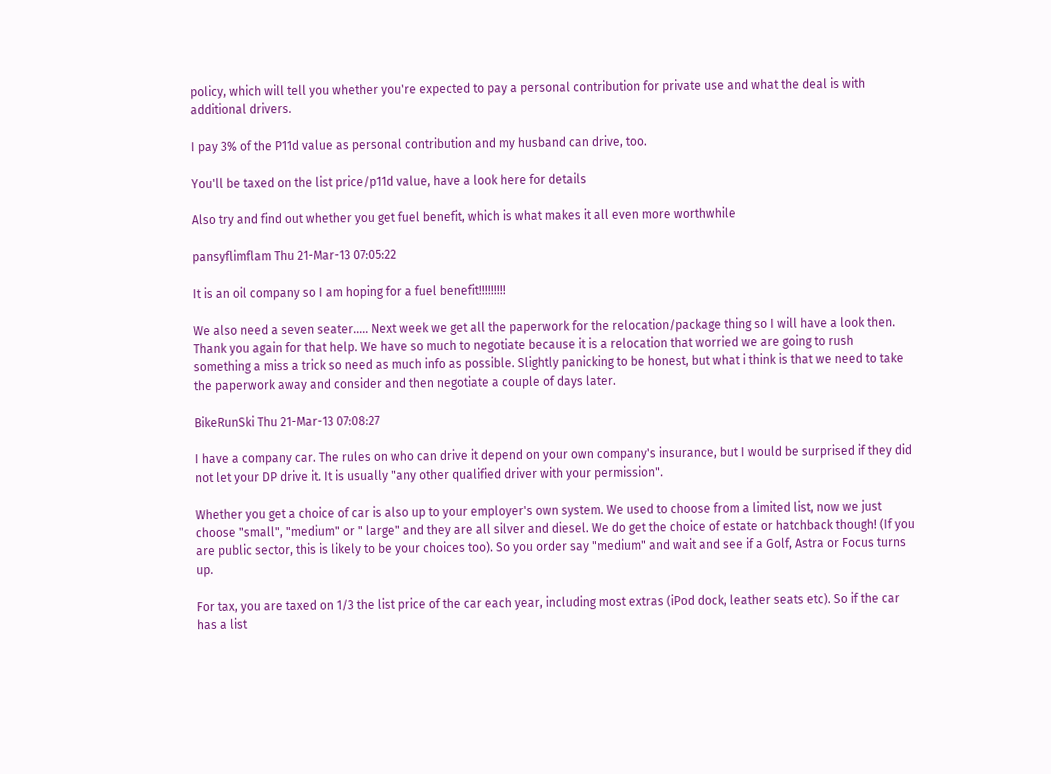policy, which will tell you whether you're expected to pay a personal contribution for private use and what the deal is with additional drivers.

I pay 3% of the P11d value as personal contribution and my husband can drive, too.

You'll be taxed on the list price/p11d value, have a look here for details

Also try and find out whether you get fuel benefit, which is what makes it all even more worthwhile

pansyflimflam Thu 21-Mar-13 07:05:22

It is an oil company so I am hoping for a fuel benefit!!!!!!!!!

We also need a seven seater..... Next week we get all the paperwork for the relocation/package thing so I will have a look then. Thank you again for that help. We have so much to negotiate because it is a relocation that worried we are going to rush something a miss a trick so need as much info as possible. Slightly panicking to be honest, but what i think is that we need to take the paperwork away and consider and then negotiate a couple of days later.

BikeRunSki Thu 21-Mar-13 07:08:27

I have a company car. The rules on who can drive it depend on your own company's insurance, but I would be surprised if they did not let your DP drive it. It is usually "any other qualified driver with your permission".

Whether you get a choice of car is also up to your employer's own system. We used to choose from a limited list, now we just choose "small", "medium" or " large" and they are all silver and diesel. We do get the choice of estate or hatchback though! (If you are public sector, this is likely to be your choices too). So you order say "medium" and wait and see if a Golf, Astra or Focus turns up.

For tax, you are taxed on 1/3 the list price of the car each year, including most extras (iPod dock, leather seats etc). So if the car has a list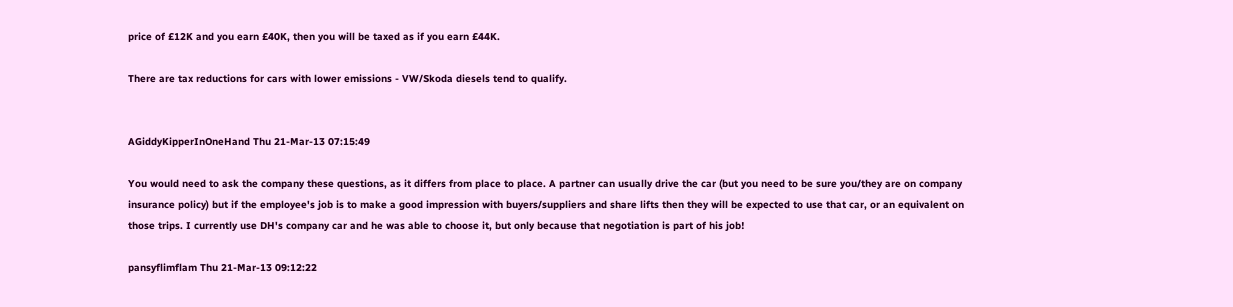price of £12K and you earn £40K, then you will be taxed as if you earn £44K.

There are tax reductions for cars with lower emissions - VW/Skoda diesels tend to qualify.


AGiddyKipperInOneHand Thu 21-Mar-13 07:15:49

You would need to ask the company these questions, as it differs from place to place. A partner can usually drive the car (but you need to be sure you/they are on company insurance policy) but if the employee's job is to make a good impression with buyers/suppliers and share lifts then they will be expected to use that car, or an equivalent on those trips. I currently use DH's company car and he was able to choose it, but only because that negotiation is part of his job!

pansyflimflam Thu 21-Mar-13 09:12:22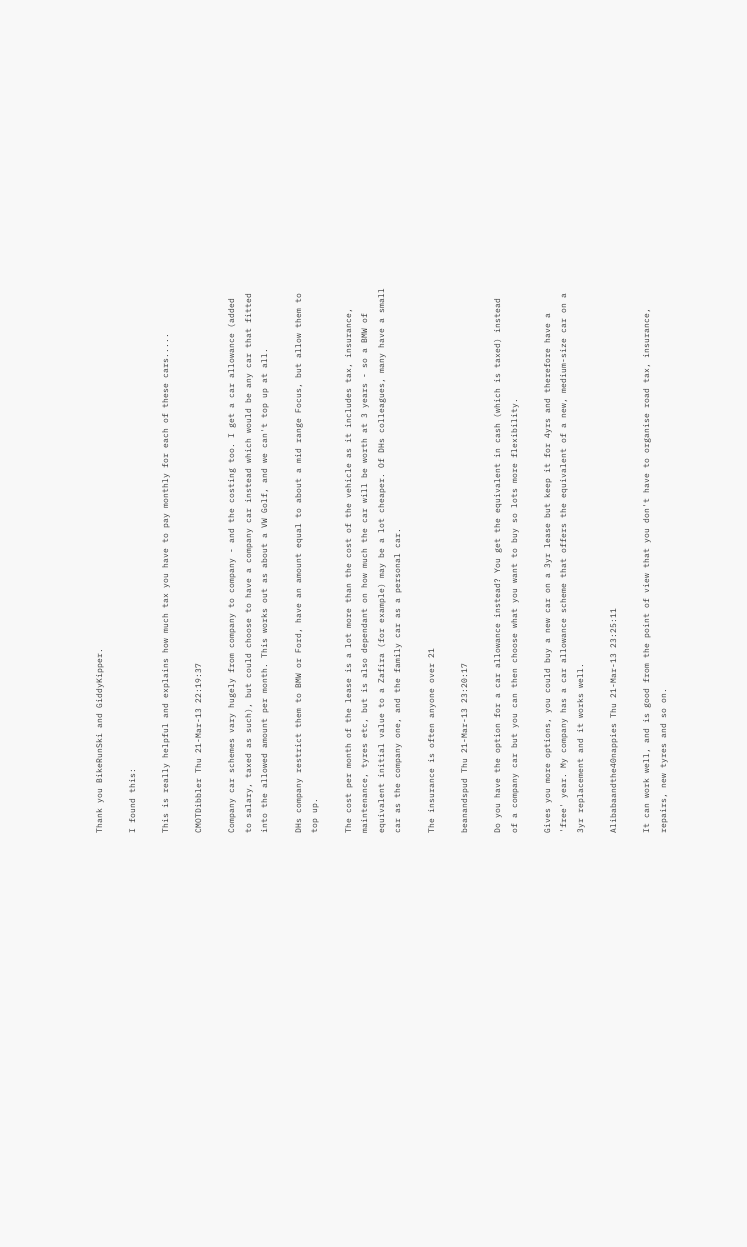Thank you BikeRunSki and GiddyKipper.

I found this:

This is really helpful and explains how much tax you have to pay monthly for each of these cars.....

CMOTDibbler Thu 21-Mar-13 22:19:37

Company car schemes vary hugely from company to company - and the costing too. I get a car allowance (added to salary, taxed as such), but could choose to have a company car instead which would be any car that fitted into the allowed amount per month. This works out as about a VW Golf, and we can't top up at all.

DHs company restrict them to BMW or Ford, have an amount equal to about a mid range Focus, but allow them to top up.

The cost per month of the lease is a lot more than the cost of the vehicle as it includes tax, insurance, maintenance, tyres etc, but is also dependant on how much the car will be worth at 3 years - so a BMW of equivalent initial value to a Zafira (for example) may be a lot cheaper. Of DHs colleagues, many have a small car as the company one, and the family car as a personal car.

The insurance is often anyone over 21

beanandspud Thu 21-Mar-13 23:20:17

Do you have the option for a car allowance instead? You get the equivalent in cash (which is taxed) instead of a company car but you can then choose what you want to buy so lots more flexibility.

Gives you more options, you could buy a new car on a 3yr lease but keep it for 4yrs and therefore have a 'free' year. My company has a car allowance scheme that offers the equivalent of a new, medium-size car on a 3yr replacement and it works well.

Alibabaandthe40nappies Thu 21-Mar-13 23:25:11

It can work well, and is good from the point of view that you don't have to organise road tax, insurance, repairs, new tyres and so on.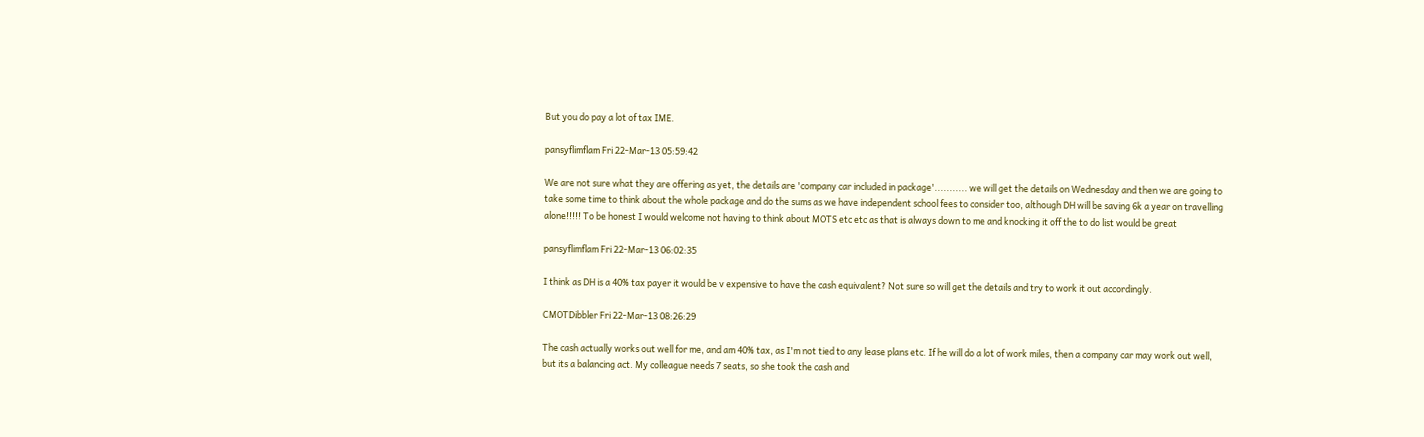But you do pay a lot of tax IME.

pansyflimflam Fri 22-Mar-13 05:59:42

We are not sure what they are offering as yet, the details are 'company car included in package'........... we will get the details on Wednesday and then we are going to take some time to think about the whole package and do the sums as we have independent school fees to consider too, although DH will be saving 6k a year on travelling alone!!!!! To be honest I would welcome not having to think about MOTS etc etc as that is always down to me and knocking it off the to do list would be great

pansyflimflam Fri 22-Mar-13 06:02:35

I think as DH is a 40% tax payer it would be v expensive to have the cash equivalent? Not sure so will get the details and try to work it out accordingly.

CMOTDibbler Fri 22-Mar-13 08:26:29

The cash actually works out well for me, and am 40% tax, as I'm not tied to any lease plans etc. If he will do a lot of work miles, then a company car may work out well, but its a balancing act. My colleague needs 7 seats, so she took the cash and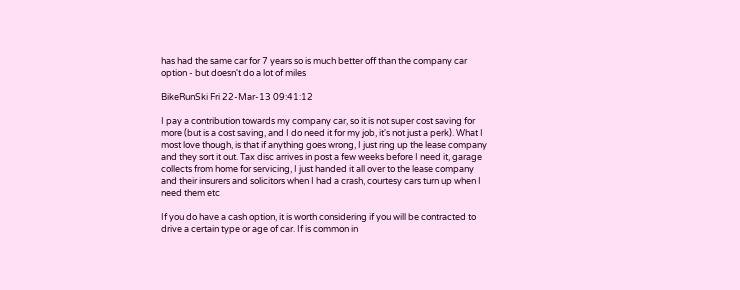has had the same car for 7 years so is much better off than the company car option - but doesn't do a lot of miles

BikeRunSki Fri 22-Mar-13 09:41:12

I pay a contribution towards my company car, so it is not super cost saving for more (but is a cost saving, and I do need it for my job, it's not just a perk). What I most love though, is that if anything goes wrong, I just ring up the lease company and they sort it out. Tax disc arrives in post a few weeks before I need it, garage collects from home for servicing, I just handed it all over to the lease company and their insurers and solicitors when I had a crash, courtesy cars turn up when I need them etc

If you do have a cash option, it is worth considering if you will be contracted to drive a certain type or age of car. If is common in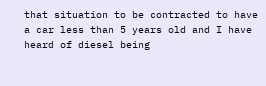that situation to be contracted to have a car less than 5 years old and I have heard of diesel being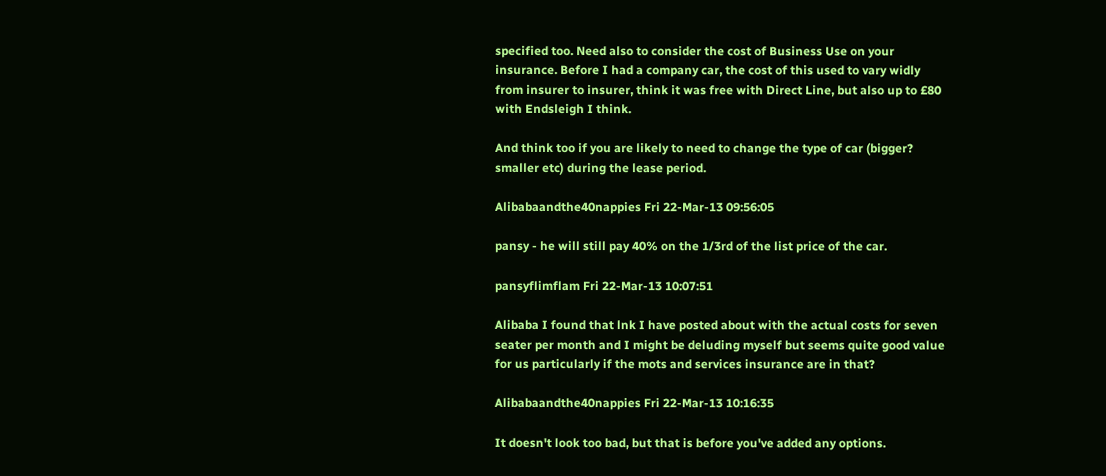specified too. Need also to consider the cost of Business Use on your insurance. Before I had a company car, the cost of this used to vary widly from insurer to insurer, think it was free with Direct Line, but also up to £80 with Endsleigh I think.

And think too if you are likely to need to change the type of car (bigger? smaller etc) during the lease period.

Alibabaandthe40nappies Fri 22-Mar-13 09:56:05

pansy - he will still pay 40% on the 1/3rd of the list price of the car.

pansyflimflam Fri 22-Mar-13 10:07:51

Alibaba I found that lnk I have posted about with the actual costs for seven seater per month and I might be deluding myself but seems quite good value for us particularly if the mots and services insurance are in that?

Alibabaandthe40nappies Fri 22-Mar-13 10:16:35

It doesn't look too bad, but that is before you've added any options.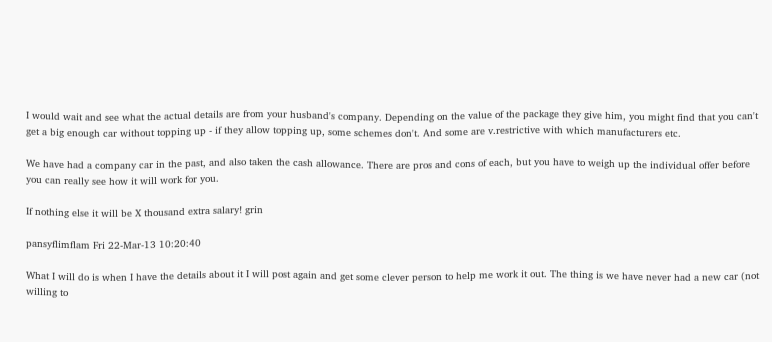I would wait and see what the actual details are from your husband's company. Depending on the value of the package they give him, you might find that you can't get a big enough car without topping up - if they allow topping up, some schemes don't. And some are v.restrictive with which manufacturers etc.

We have had a company car in the past, and also taken the cash allowance. There are pros and cons of each, but you have to weigh up the individual offer before you can really see how it will work for you.

If nothing else it will be X thousand extra salary! grin

pansyflimflam Fri 22-Mar-13 10:20:40

What I will do is when I have the details about it I will post again and get some clever person to help me work it out. The thing is we have never had a new car (not willing to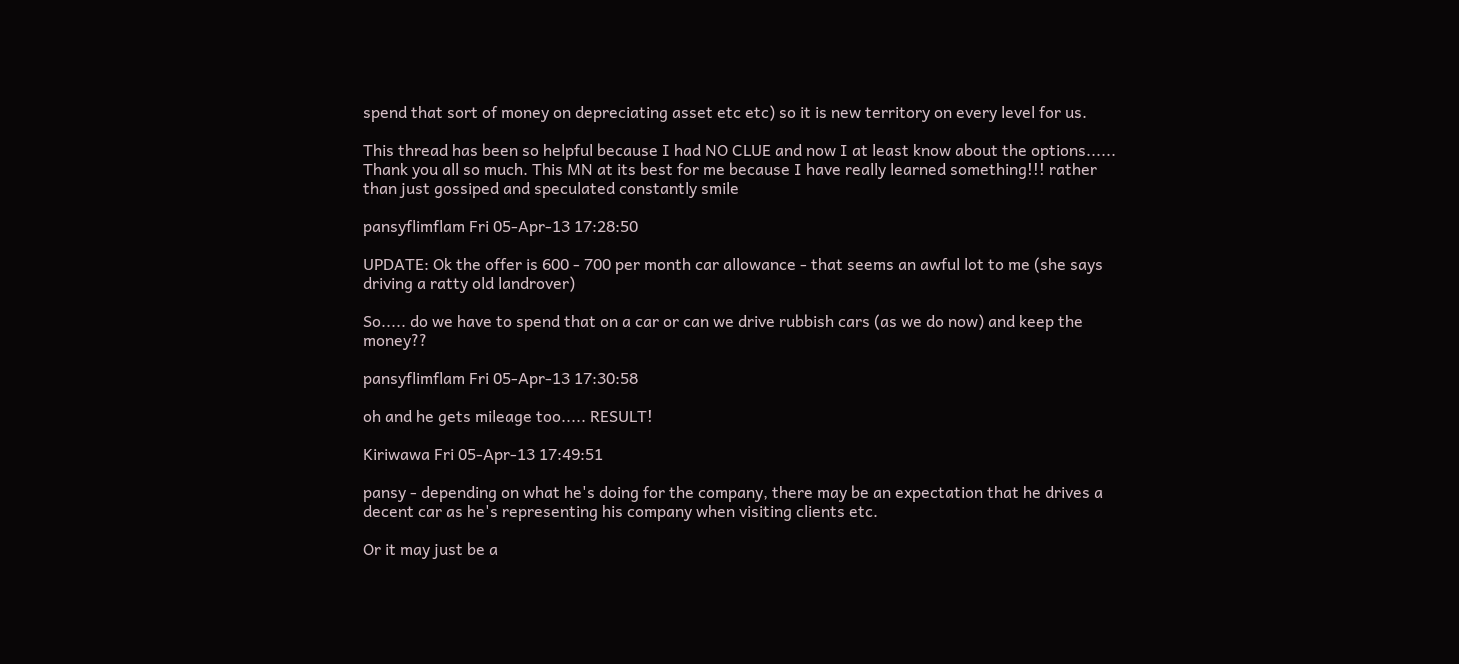spend that sort of money on depreciating asset etc etc) so it is new territory on every level for us.

This thread has been so helpful because I had NO CLUE and now I at least know about the options...... Thank you all so much. This MN at its best for me because I have really learned something!!! rather than just gossiped and speculated constantly smile

pansyflimflam Fri 05-Apr-13 17:28:50

UPDATE: Ok the offer is 600 - 700 per month car allowance - that seems an awful lot to me (she says driving a ratty old landrover)

So..... do we have to spend that on a car or can we drive rubbish cars (as we do now) and keep the money??

pansyflimflam Fri 05-Apr-13 17:30:58

oh and he gets mileage too..... RESULT!

Kiriwawa Fri 05-Apr-13 17:49:51

pansy - depending on what he's doing for the company, there may be an expectation that he drives a decent car as he's representing his company when visiting clients etc.

Or it may just be a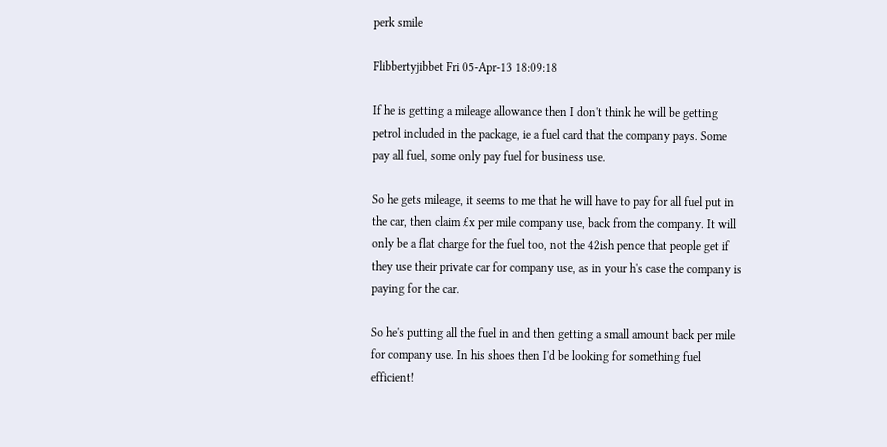perk smile

Flibbertyjibbet Fri 05-Apr-13 18:09:18

If he is getting a mileage allowance then I don't think he will be getting petrol included in the package, ie a fuel card that the company pays. Some pay all fuel, some only pay fuel for business use.

So he gets mileage, it seems to me that he will have to pay for all fuel put in the car, then claim £x per mile company use, back from the company. It will only be a flat charge for the fuel too, not the 42ish pence that people get if they use their private car for company use, as in your h's case the company is paying for the car.

So he's putting all the fuel in and then getting a small amount back per mile for company use. In his shoes then I'd be looking for something fuel efficient!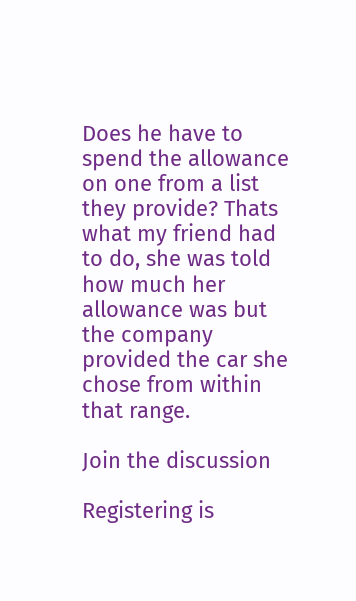Does he have to spend the allowance on one from a list they provide? Thats what my friend had to do, she was told how much her allowance was but the company provided the car she chose from within that range.

Join the discussion

Registering is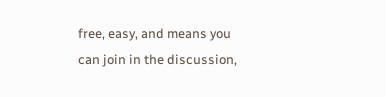free, easy, and means you can join in the discussion,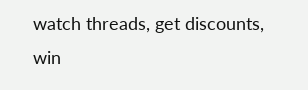watch threads, get discounts, win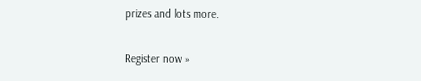prizes and lots more.

Register now »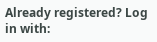Already registered? Log in with: